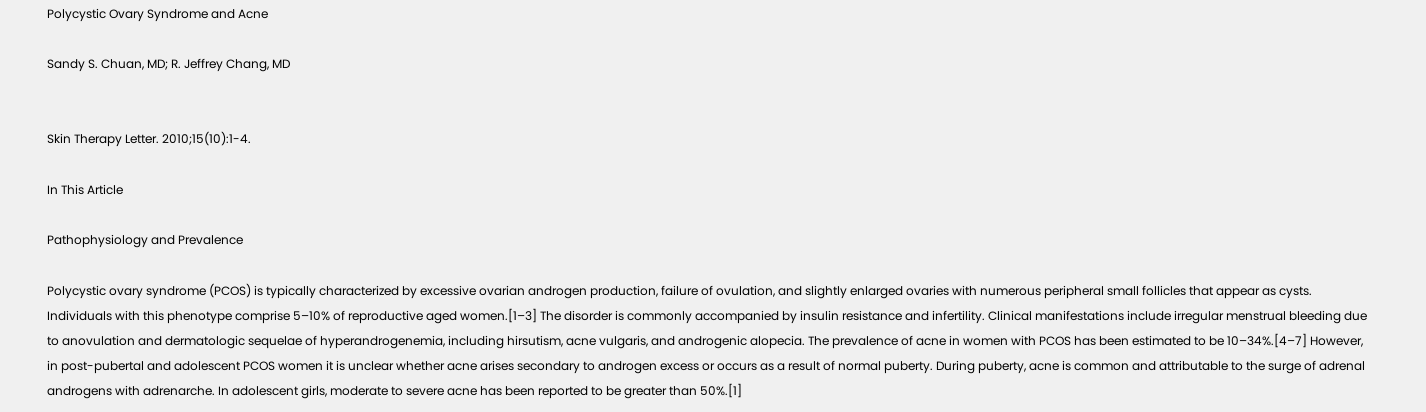Polycystic Ovary Syndrome and Acne

Sandy S. Chuan, MD; R. Jeffrey Chang, MD


Skin Therapy Letter. 2010;15(10):1-4.

In This Article

Pathophysiology and Prevalence

Polycystic ovary syndrome (PCOS) is typically characterized by excessive ovarian androgen production, failure of ovulation, and slightly enlarged ovaries with numerous peripheral small follicles that appear as cysts. Individuals with this phenotype comprise 5–10% of reproductive aged women.[1–3] The disorder is commonly accompanied by insulin resistance and infertility. Clinical manifestations include irregular menstrual bleeding due to anovulation and dermatologic sequelae of hyperandrogenemia, including hirsutism, acne vulgaris, and androgenic alopecia. The prevalence of acne in women with PCOS has been estimated to be 10–34%.[4–7] However, in post-pubertal and adolescent PCOS women it is unclear whether acne arises secondary to androgen excess or occurs as a result of normal puberty. During puberty, acne is common and attributable to the surge of adrenal androgens with adrenarche. In adolescent girls, moderate to severe acne has been reported to be greater than 50%.[1]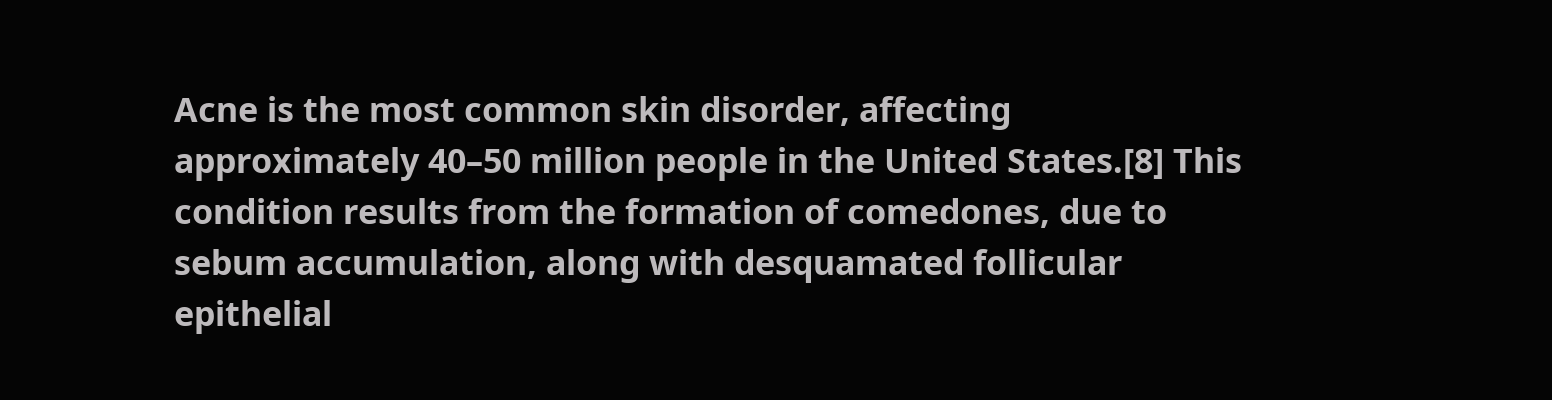Acne is the most common skin disorder, affecting approximately 40–50 million people in the United States.[8] This condition results from the formation of comedones, due to sebum accumulation, along with desquamated follicular epithelial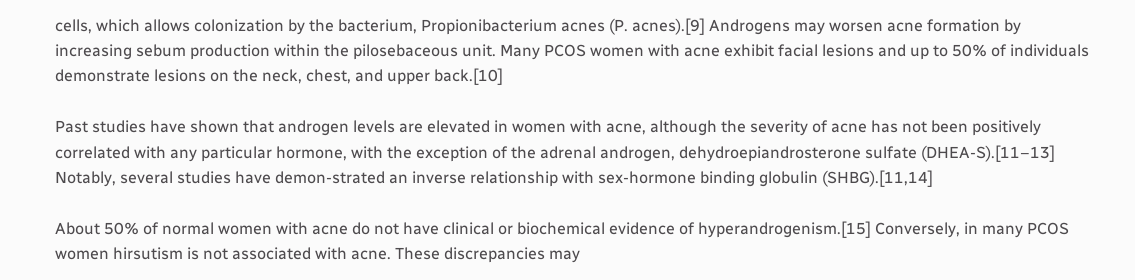cells, which allows colonization by the bacterium, Propionibacterium acnes (P. acnes).[9] Androgens may worsen acne formation by increasing sebum production within the pilosebaceous unit. Many PCOS women with acne exhibit facial lesions and up to 50% of individuals demonstrate lesions on the neck, chest, and upper back.[10]

Past studies have shown that androgen levels are elevated in women with acne, although the severity of acne has not been positively correlated with any particular hormone, with the exception of the adrenal androgen, dehydroepiandrosterone sulfate (DHEA-S).[11–13] Notably, several studies have demon-strated an inverse relationship with sex-hormone binding globulin (SHBG).[11,14]

About 50% of normal women with acne do not have clinical or biochemical evidence of hyperandrogenism.[15] Conversely, in many PCOS women hirsutism is not associated with acne. These discrepancies may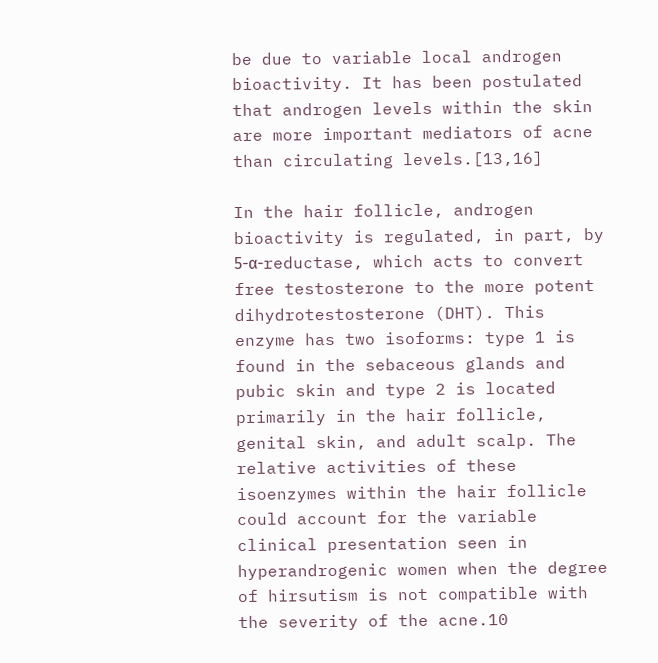be due to variable local androgen bioactivity. It has been postulated that androgen levels within the skin are more important mediators of acne than circulating levels.[13,16]

In the hair follicle, androgen bioactivity is regulated, in part, by 5-α-reductase, which acts to convert free testosterone to the more potent dihydrotestosterone (DHT). This enzyme has two isoforms: type 1 is found in the sebaceous glands and pubic skin and type 2 is located primarily in the hair follicle, genital skin, and adult scalp. The relative activities of these isoenzymes within the hair follicle could account for the variable clinical presentation seen in hyperandrogenic women when the degree of hirsutism is not compatible with the severity of the acne.10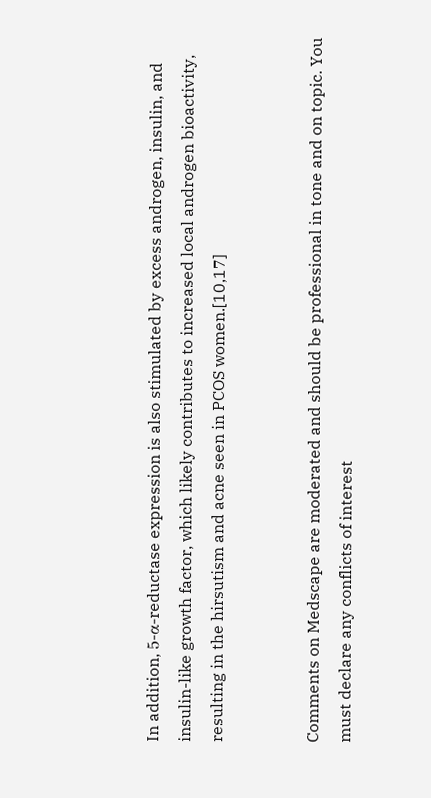In addition, 5-α-reductase expression is also stimulated by excess androgen, insulin, and insulin-like growth factor, which likely contributes to increased local androgen bioactivity, resulting in the hirsutism and acne seen in PCOS women.[10,17]


Comments on Medscape are moderated and should be professional in tone and on topic. You must declare any conflicts of interest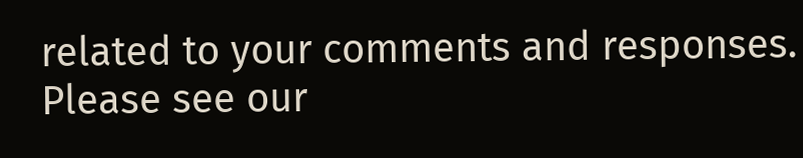related to your comments and responses. Please see our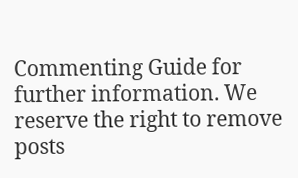Commenting Guide for further information. We reserve the right to remove posts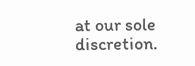at our sole discretion.